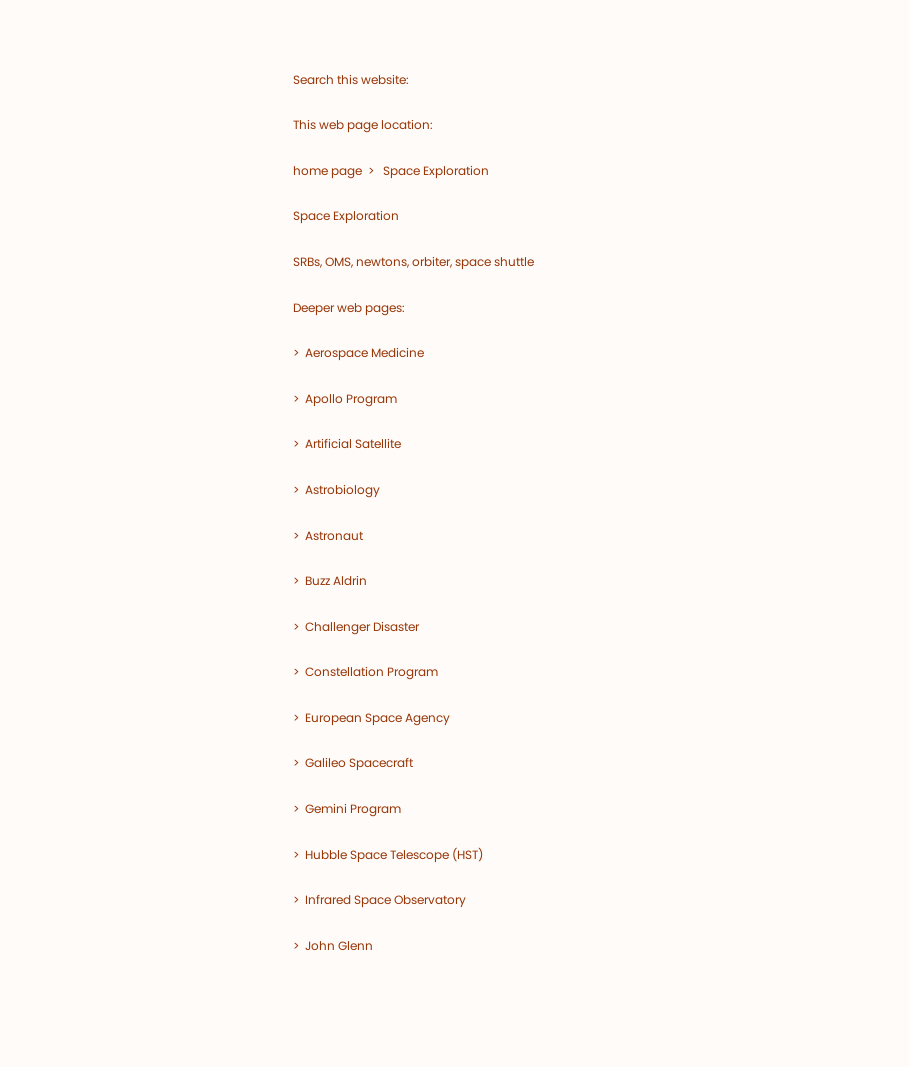Search this website:

This web page location:

home page  >   Space Exploration

Space Exploration

SRBs, OMS, newtons, orbiter, space shuttle

Deeper web pages:

>  Aerospace Medicine

>  Apollo Program

>  Artificial Satellite

>  Astrobiology

>  Astronaut

>  Buzz Aldrin

>  Challenger Disaster

>  Constellation Program

>  European Space Agency

>  Galileo Spacecraft

>  Gemini Program

>  Hubble Space Telescope (HST)

>  Infrared Space Observatory

>  John Glenn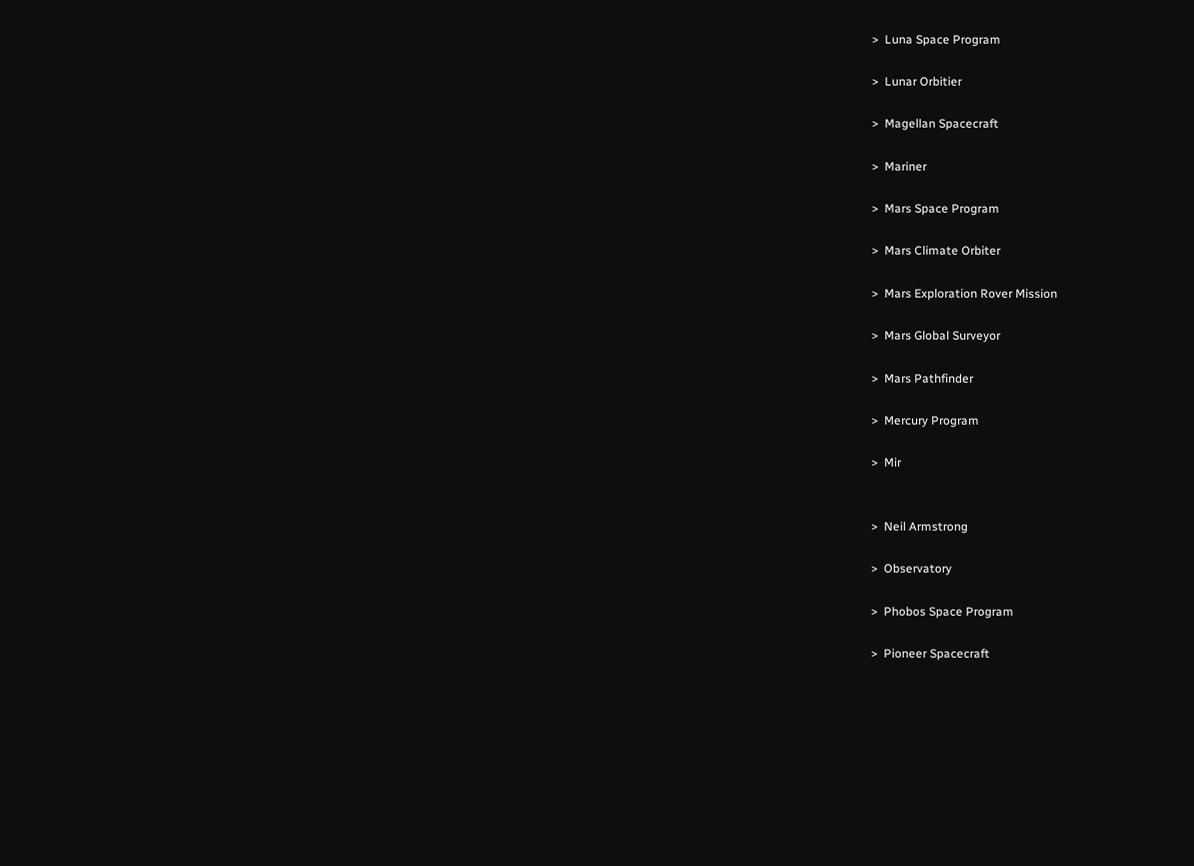>  Luna Space Program

>  Lunar Orbitier

>  Magellan Spacecraft

>  Mariner

>  Mars Space Program

>  Mars Climate Orbiter

>  Mars Exploration Rover Mission

>  Mars Global Surveyor

>  Mars Pathfinder

>  Mercury Program

>  Mir


>  Neil Armstrong

>  Observatory

>  Phobos Space Program

>  Pioneer Spacecraft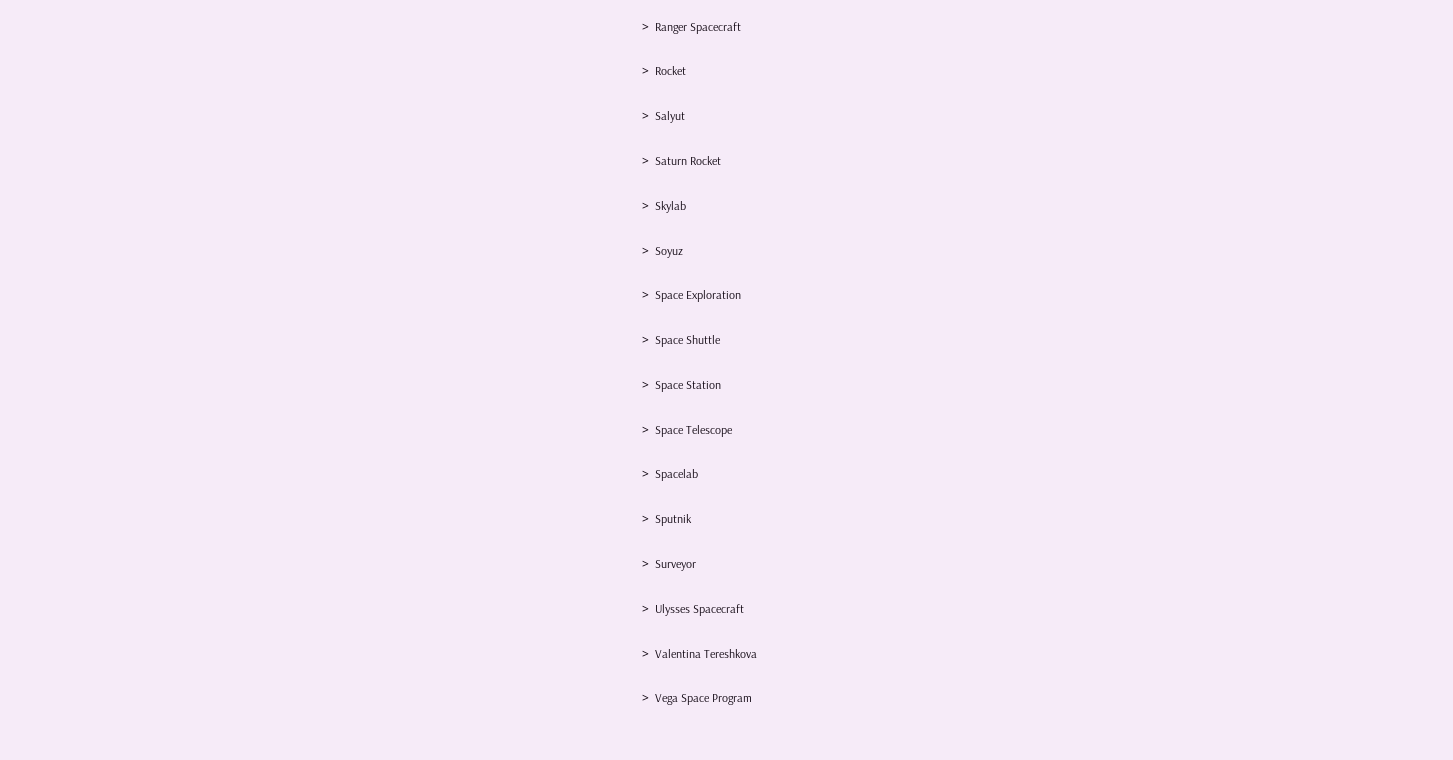>  Ranger Spacecraft

>  Rocket

>  Salyut

>  Saturn Rocket

>  Skylab

>  Soyuz

>  Space Exploration

>  Space Shuttle

>  Space Station

>  Space Telescope

>  Spacelab

>  Sputnik

>  Surveyor

>  Ulysses Spacecraft

>  Valentina Tereshkova

>  Vega Space Program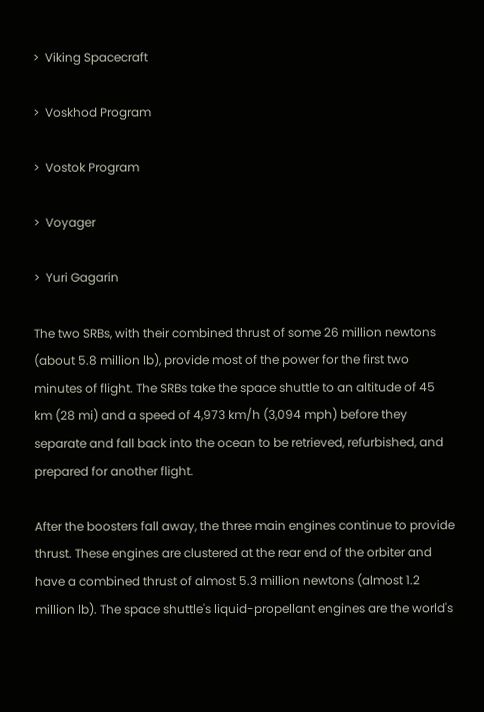>  Viking Spacecraft

>  Voskhod Program

>  Vostok Program

>  Voyager

>  Yuri Gagarin

The two SRBs, with their combined thrust of some 26 million newtons (about 5.8 million lb), provide most of the power for the first two minutes of flight. The SRBs take the space shuttle to an altitude of 45 km (28 mi) and a speed of 4,973 km/h (3,094 mph) before they separate and fall back into the ocean to be retrieved, refurbished, and prepared for another flight.

After the boosters fall away, the three main engines continue to provide thrust. These engines are clustered at the rear end of the orbiter and have a combined thrust of almost 5.3 million newtons (almost 1.2 million lb). The space shuttle's liquid-propellant engines are the world's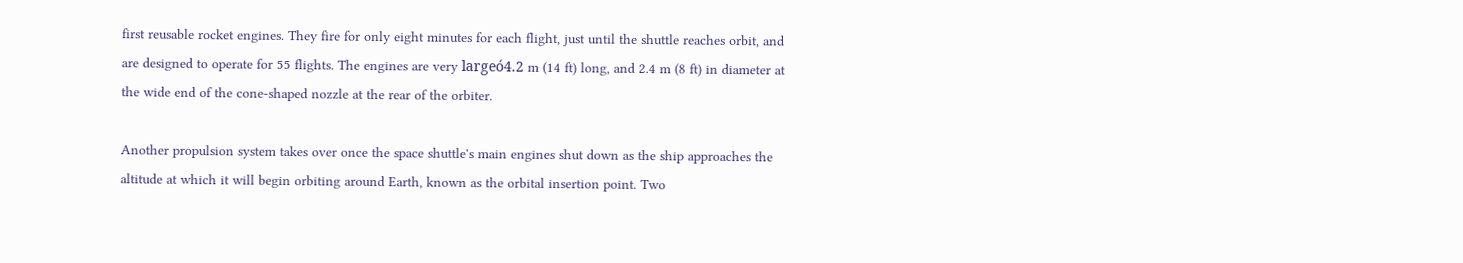first reusable rocket engines. They fire for only eight minutes for each flight, just until the shuttle reaches orbit, and are designed to operate for 55 flights. The engines are very largeó4.2 m (14 ft) long, and 2.4 m (8 ft) in diameter at the wide end of the cone-shaped nozzle at the rear of the orbiter.

Another propulsion system takes over once the space shuttle's main engines shut down as the ship approaches the altitude at which it will begin orbiting around Earth, known as the orbital insertion point. Two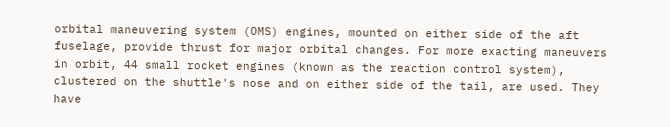orbital maneuvering system (OMS) engines, mounted on either side of the aft fuselage, provide thrust for major orbital changes. For more exacting maneuvers in orbit, 44 small rocket engines (known as the reaction control system), clustered on the shuttle's nose and on either side of the tail, are used. They have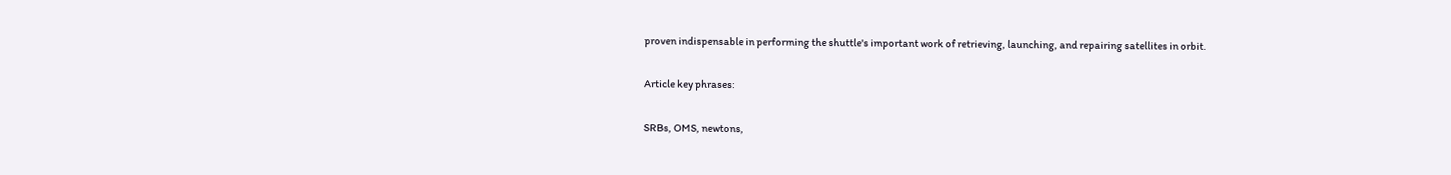proven indispensable in performing the shuttle's important work of retrieving, launching, and repairing satellites in orbit.

Article key phrases:

SRBs, OMS, newtons,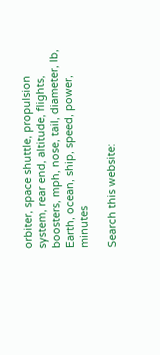orbiter, space shuttle, propulsion system, rear end, altitude, flights, boosters, mph, nose, tail, diameter, lb, Earth, ocean, ship, speed, power, minutes

Search this website: